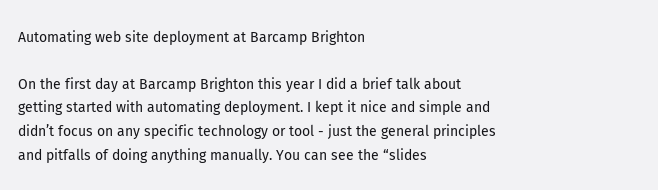Automating web site deployment at Barcamp Brighton

On the first day at Barcamp Brighton this year I did a brief talk about getting started with automating deployment. I kept it nice and simple and didn’t focus on any specific technology or tool - just the general principles and pitfalls of doing anything manually. You can see the “slides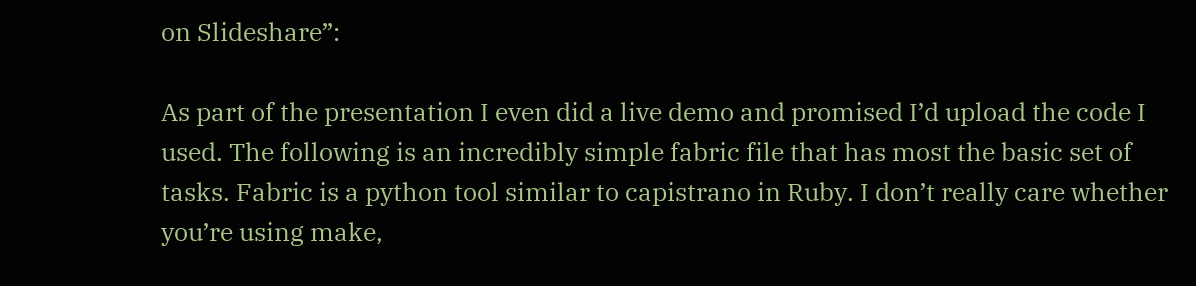on Slideshare”:

As part of the presentation I even did a live demo and promised I’d upload the code I used. The following is an incredibly simple fabric file that has most the basic set of tasks. Fabric is a python tool similar to capistrano in Ruby. I don’t really care whether you’re using make,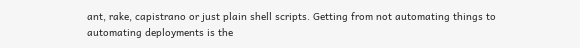ant, rake, capistrano or just plain shell scripts. Getting from not automating things to automating deployments is the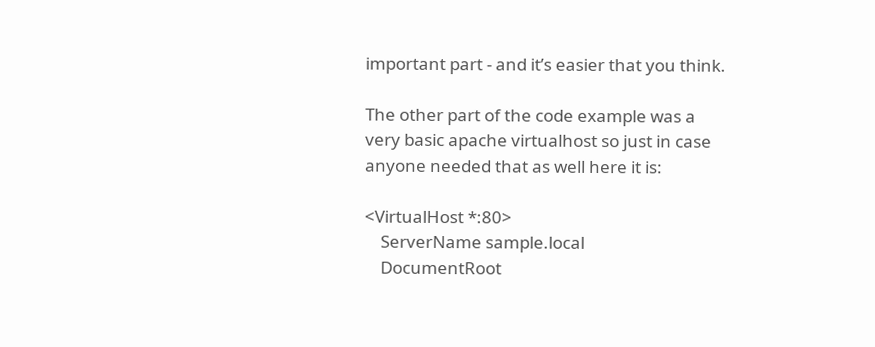important part - and it’s easier that you think.

The other part of the code example was a very basic apache virtualhost so just in case anyone needed that as well here it is:

<VirtualHost *:80>
    ServerName sample.local
    DocumentRoot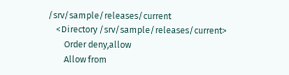/srv/sample/releases/current
    <Directory /srv/sample/releases/current>
        Order deny,allow
        Allow from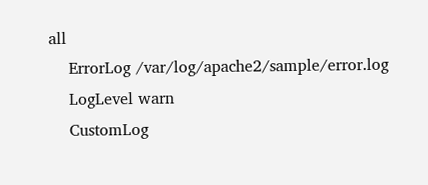all
    ErrorLog /var/log/apache2/sample/error.log
    LogLevel warn
    CustomLog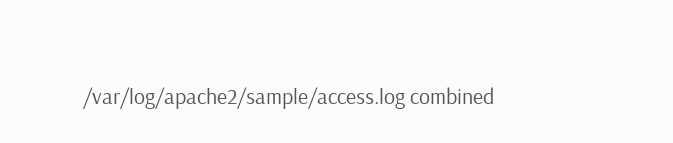/var/log/apache2/sample/access.log combined